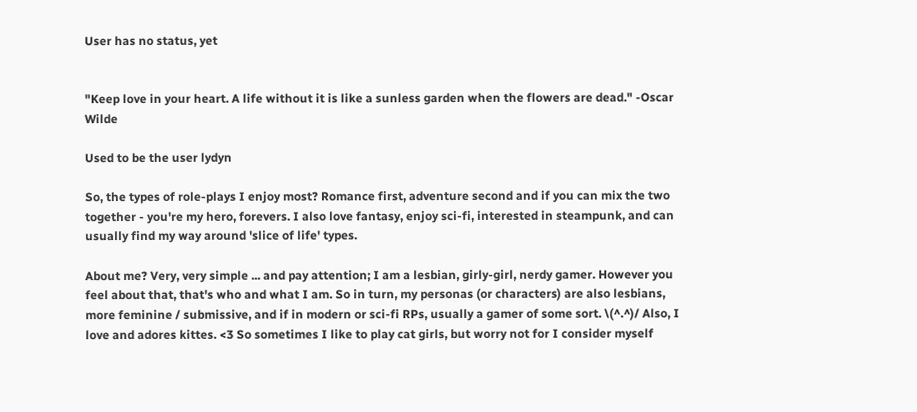User has no status, yet


"Keep love in your heart. A life without it is like a sunless garden when the flowers are dead." -Oscar Wilde

Used to be the user lydyn

So, the types of role-plays I enjoy most? Romance first, adventure second and if you can mix the two together - you're my hero, forevers. I also love fantasy, enjoy sci-fi, interested in steampunk, and can usually find my way around 'slice of life' types.

About me? Very, very simple ... and pay attention; I am a lesbian, girly-girl, nerdy gamer. However you feel about that, that's who and what I am. So in turn, my personas (or characters) are also lesbians, more feminine / submissive, and if in modern or sci-fi RPs, usually a gamer of some sort. \(^.^)/ Also, I love and adores kittes. <3 So sometimes I like to play cat girls, but worry not for I consider myself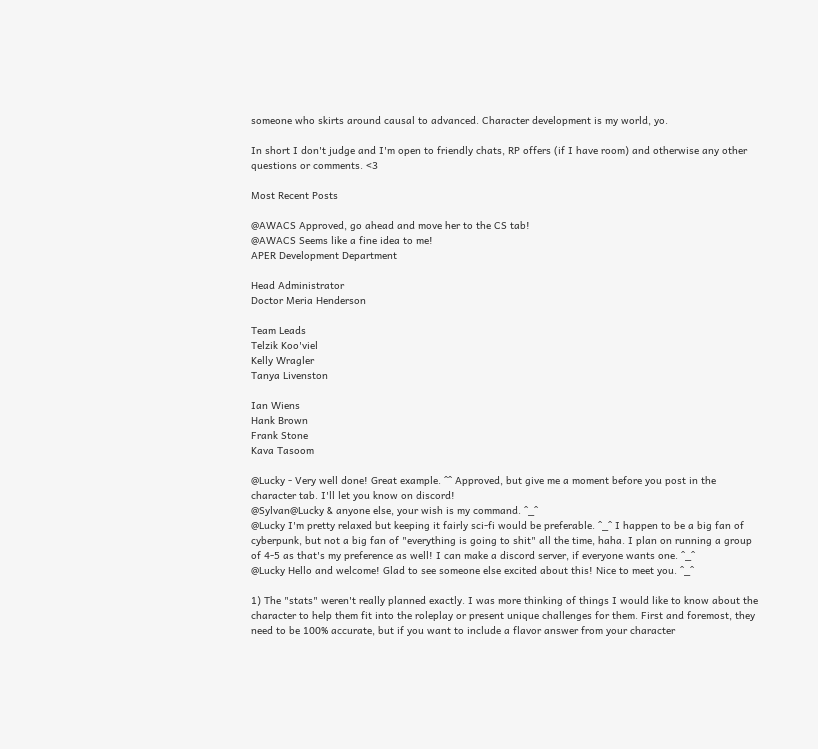someone who skirts around causal to advanced. Character development is my world, yo.

In short I don't judge and I'm open to friendly chats, RP offers (if I have room) and otherwise any other questions or comments. <3

Most Recent Posts

@AWACS Approved, go ahead and move her to the CS tab!
@AWACS Seems like a fine idea to me!
APER Development Department

Head Administrator
Doctor Meria Henderson

Team Leads
Telzik Koo'viel
Kelly Wragler
Tanya Livenston

Ian Wiens
Hank Brown
Frank Stone
Kava Tasoom

@Lucky - Very well done! Great example. ^^ Approved, but give me a moment before you post in the character tab. I'll let you know on discord!
@Sylvan@Lucky & anyone else, your wish is my command. ^_^
@Lucky I'm pretty relaxed but keeping it fairly sci-fi would be preferable. ^_^ I happen to be a big fan of cyberpunk, but not a big fan of "everything is going to shit" all the time, haha. I plan on running a group of 4-5 as that's my preference as well! I can make a discord server, if everyone wants one. ^_^
@Lucky Hello and welcome! Glad to see someone else excited about this! Nice to meet you. ^_^

1) The "stats" weren't really planned exactly. I was more thinking of things I would like to know about the character to help them fit into the roleplay or present unique challenges for them. First and foremost, they need to be 100% accurate, but if you want to include a flavor answer from your character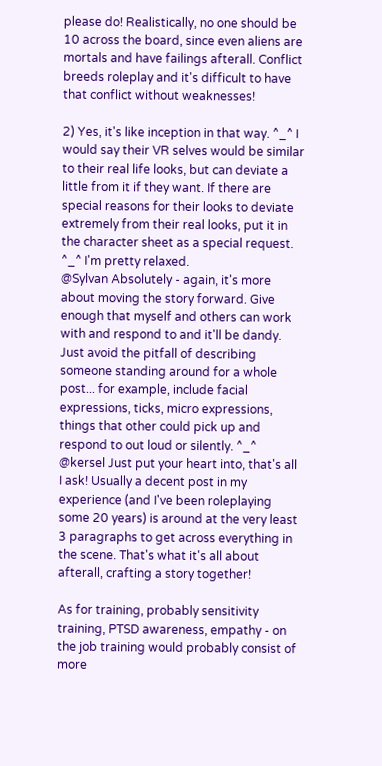please do! Realistically, no one should be 10 across the board, since even aliens are mortals and have failings afterall. Conflict breeds roleplay and it's difficult to have that conflict without weaknesses!

2) Yes, it's like inception in that way. ^_^ I would say their VR selves would be similar to their real life looks, but can deviate a little from it if they want. If there are special reasons for their looks to deviate extremely from their real looks, put it in the character sheet as a special request. ^_^ I'm pretty relaxed.
@Sylvan Absolutely - again, it's more about moving the story forward. Give enough that myself and others can work with and respond to and it'll be dandy. Just avoid the pitfall of describing someone standing around for a whole post... for example, include facial expressions, ticks, micro expressions, things that other could pick up and respond to out loud or silently. ^_^
@kersel Just put your heart into, that's all I ask! Usually a decent post in my experience (and I've been roleplaying some 20 years) is around at the very least 3 paragraphs to get across everything in the scene. That's what it's all about afterall, crafting a story together!

As for training, probably sensitivity training, PTSD awareness, empathy - on the job training would probably consist of more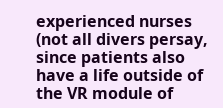experienced nurses (not all divers persay, since patients also have a life outside of the VR module of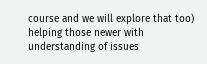course and we will explore that too) helping those newer with understanding of issues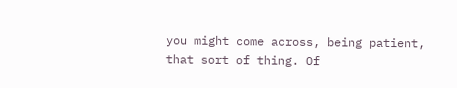you might come across, being patient, that sort of thing. Of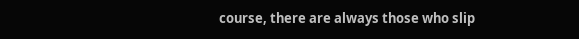course, there are always those who slip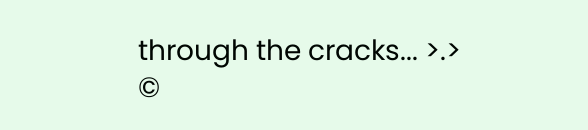through the cracks... >.>
©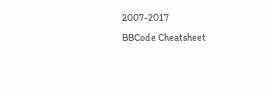2007-2017
BBCode Cheatsheet